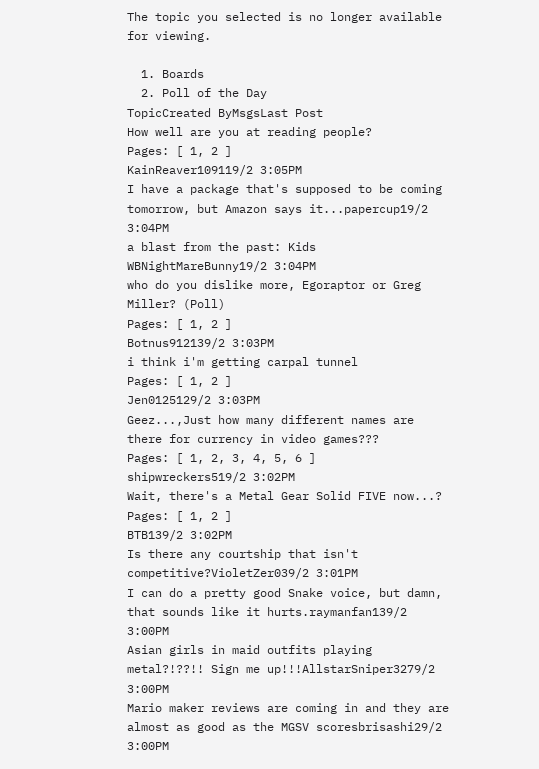The topic you selected is no longer available for viewing.

  1. Boards
  2. Poll of the Day
TopicCreated ByMsgsLast Post
How well are you at reading people?
Pages: [ 1, 2 ]
KainReaver109119/2 3:05PM
I have a package that's supposed to be coming tomorrow, but Amazon says it...papercup19/2 3:04PM
a blast from the past: Kids WBNightMareBunny19/2 3:04PM
who do you dislike more, Egoraptor or Greg Miller? (Poll)
Pages: [ 1, 2 ]
Botnus912139/2 3:03PM
i think i'm getting carpal tunnel
Pages: [ 1, 2 ]
Jen0125129/2 3:03PM
Geez...,Just how many different names are there for currency in video games???
Pages: [ 1, 2, 3, 4, 5, 6 ]
shipwreckers519/2 3:02PM
Wait, there's a Metal Gear Solid FIVE now...?
Pages: [ 1, 2 ]
BTB139/2 3:02PM
Is there any courtship that isn't competitive?VioletZer039/2 3:01PM
I can do a pretty good Snake voice, but damn, that sounds like it hurts.raymanfan139/2 3:00PM
Asian girls in maid outfits playing metal?!??!! Sign me up!!!AllstarSniper3279/2 3:00PM
Mario maker reviews are coming in and they are almost as good as the MGSV scoresbrisashi29/2 3:00PM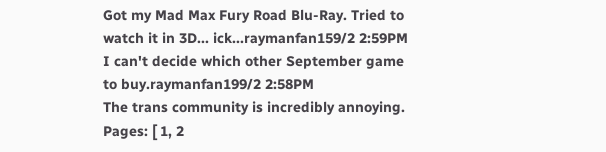Got my Mad Max Fury Road Blu-Ray. Tried to watch it in 3D... ick...raymanfan159/2 2:59PM
I can't decide which other September game to buy.raymanfan199/2 2:58PM
The trans community is incredibly annoying.
Pages: [ 1, 2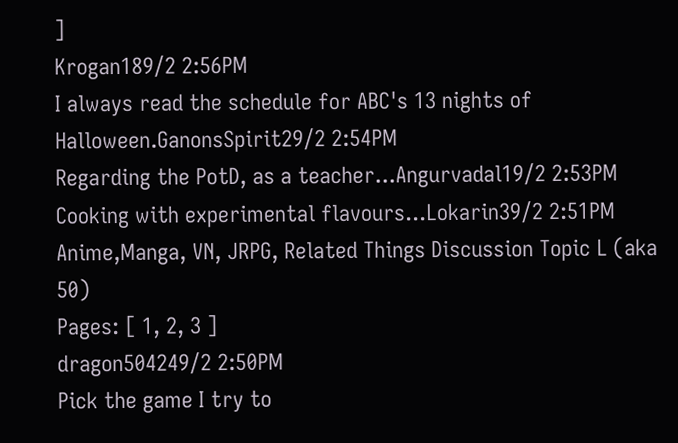]
Krogan189/2 2:56PM
I always read the schedule for ABC's 13 nights of Halloween.GanonsSpirit29/2 2:54PM
Regarding the PotD, as a teacher...Angurvadal19/2 2:53PM
Cooking with experimental flavours...Lokarin39/2 2:51PM
Anime,Manga, VN, JRPG, Related Things Discussion Topic L (aka 50)
Pages: [ 1, 2, 3 ]
dragon504249/2 2:50PM
Pick the game I try to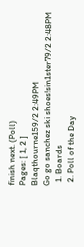finish next. (Poll)
Pages: [ 1, 2 ]
Blaqthourne159/2 2:49PM
Go go sanchez ski shoes!sin1ster79/2 2:48PM
  1. Boards
  2. Poll of the Day